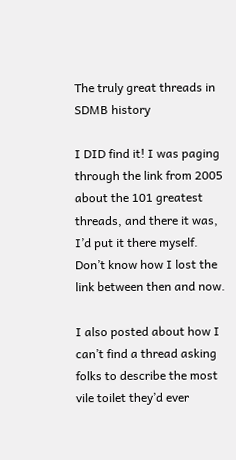The truly great threads in SDMB history

I DID find it! I was paging through the link from 2005 about the 101 greatest threads, and there it was, I’d put it there myself. Don’t know how I lost the link between then and now.

I also posted about how I can’t find a thread asking folks to describe the most vile toilet they’d ever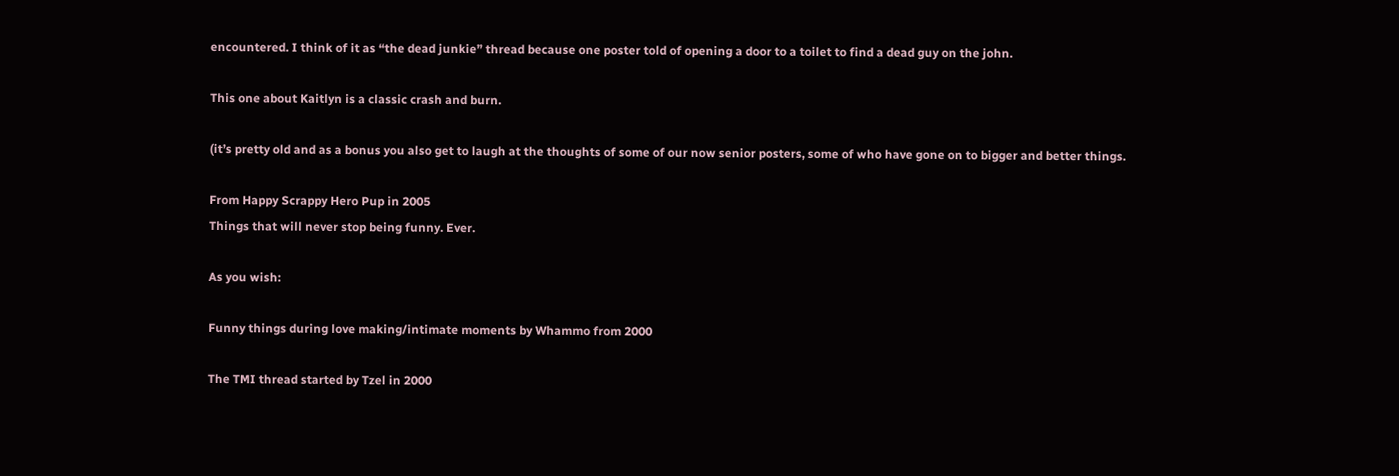encountered. I think of it as “the dead junkie” thread because one poster told of opening a door to a toilet to find a dead guy on the john.

This one about Kaitlyn is a classic crash and burn.

(it’s pretty old and as a bonus you also get to laugh at the thoughts of some of our now senior posters, some of who have gone on to bigger and better things.

From Happy Scrappy Hero Pup in 2005
Things that will never stop being funny. Ever.

As you wish:

Funny things during love making/intimate moments by Whammo from 2000

The TMI thread started by Tzel in 2000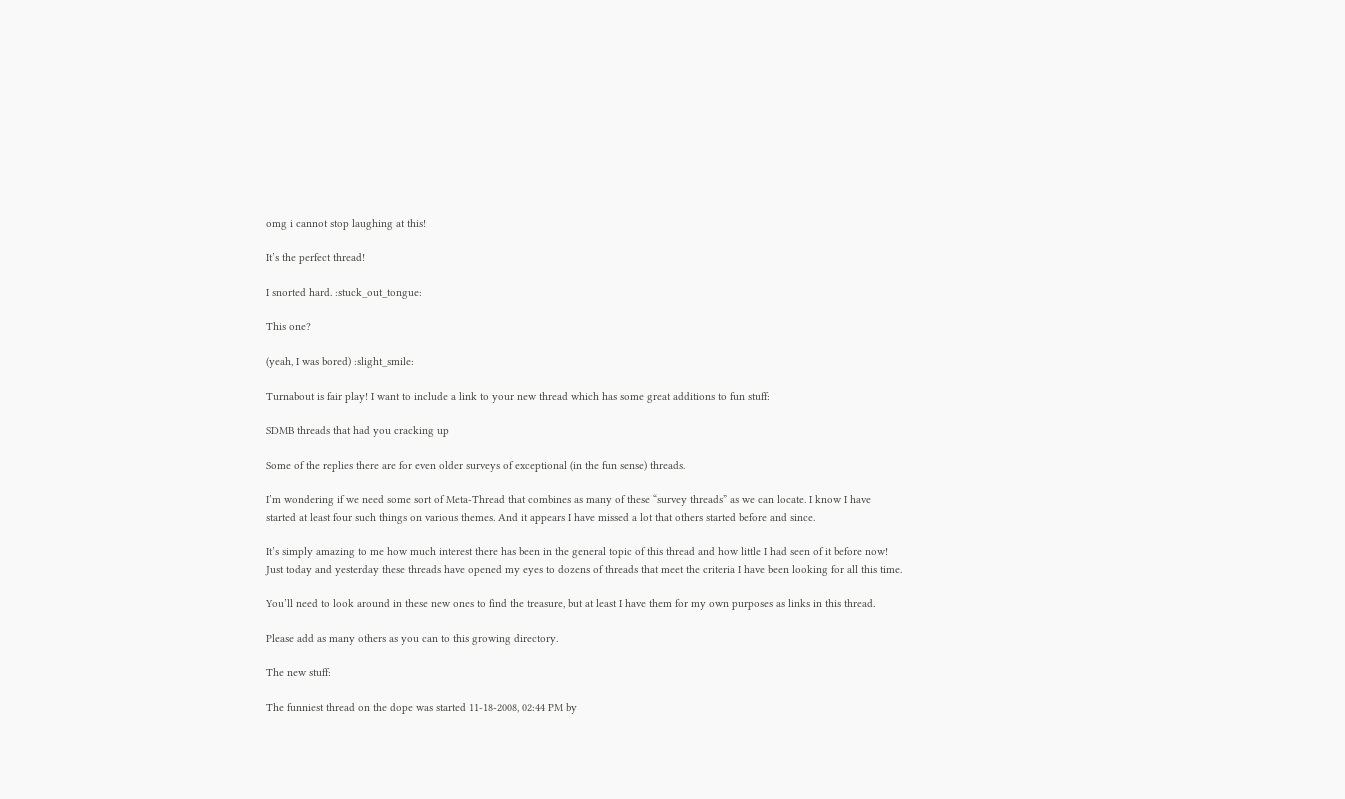omg i cannot stop laughing at this!

It’s the perfect thread!

I snorted hard. :stuck_out_tongue:

This one?

(yeah, I was bored) :slight_smile:

Turnabout is fair play! I want to include a link to your new thread which has some great additions to fun stuff:

SDMB threads that had you cracking up

Some of the replies there are for even older surveys of exceptional (in the fun sense) threads.

I’m wondering if we need some sort of Meta-Thread that combines as many of these “survey threads” as we can locate. I know I have started at least four such things on various themes. And it appears I have missed a lot that others started before and since.

It’s simply amazing to me how much interest there has been in the general topic of this thread and how little I had seen of it before now! Just today and yesterday these threads have opened my eyes to dozens of threads that meet the criteria I have been looking for all this time.

You’ll need to look around in these new ones to find the treasure, but at least I have them for my own purposes as links in this thread.

Please add as many others as you can to this growing directory.

The new stuff:

The funniest thread on the dope was started 11-18-2008, 02:44 PM by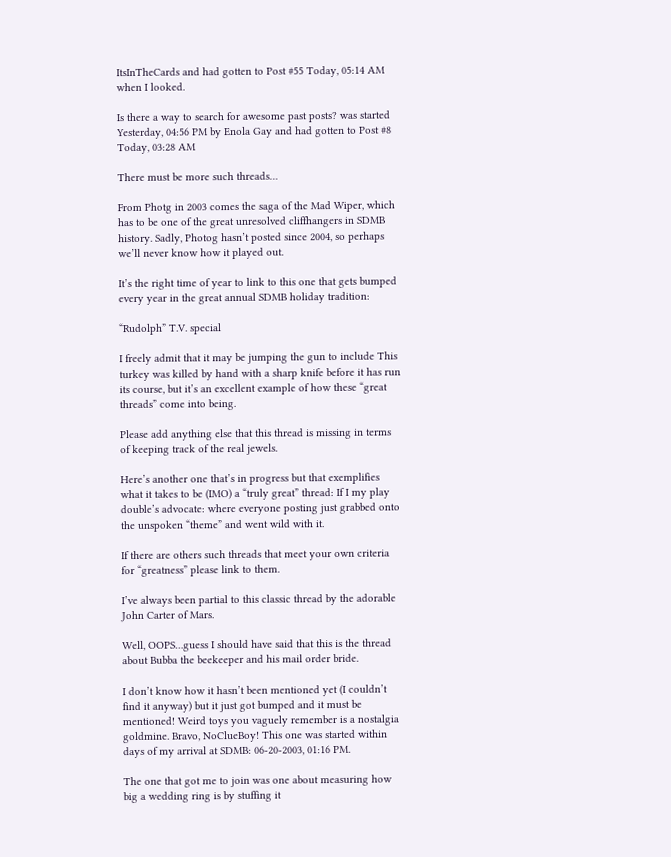ItsInTheCards and had gotten to Post #55 Today, 05:14 AM when I looked.

Is there a way to search for awesome past posts? was started Yesterday, 04:56 PM by Enola Gay and had gotten to Post #8 Today, 03:28 AM

There must be more such threads…

From Photg in 2003 comes the saga of the Mad Wiper, which has to be one of the great unresolved cliffhangers in SDMB history. Sadly, Photog hasn’t posted since 2004, so perhaps we’ll never know how it played out.

It’s the right time of year to link to this one that gets bumped every year in the great annual SDMB holiday tradition:

“Rudolph” T.V. special

I freely admit that it may be jumping the gun to include This turkey was killed by hand with a sharp knife before it has run its course, but it’s an excellent example of how these “great threads” come into being.

Please add anything else that this thread is missing in terms of keeping track of the real jewels.

Here’s another one that’s in progress but that exemplifies what it takes to be (IMO) a “truly great” thread: If I my play double’s advocate: where everyone posting just grabbed onto the unspoken “theme” and went wild with it.

If there are others such threads that meet your own criteria for “greatness” please link to them.

I’ve always been partial to this classic thread by the adorable John Carter of Mars.

Well, OOPS…guess I should have said that this is the thread about Bubba the beekeeper and his mail order bride.

I don’t know how it hasn’t been mentioned yet (I couldn’t find it anyway) but it just got bumped and it must be mentioned! Weird toys you vaguely remember is a nostalgia goldmine. Bravo, NoClueBoy! This one was started within days of my arrival at SDMB: 06-20-2003, 01:16 PM.

The one that got me to join was one about measuring how big a wedding ring is by stuffing it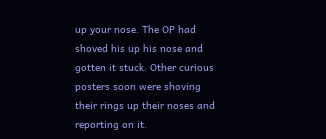up your nose. The OP had shoved his up his nose and gotten it stuck. Other curious posters soon were shoving their rings up their noses and reporting on it.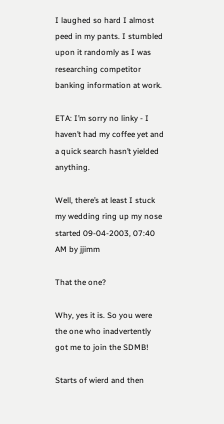I laughed so hard I almost peed in my pants. I stumbled upon it randomly as I was researching competitor banking information at work.

ETA: I’m sorry no linky - I haven’t had my coffee yet and a quick search hasn’t yielded anything.

Well, there’s at least I stuck my wedding ring up my nose started 09-04-2003, 07:40 AM by jjimm

That the one?

Why, yes it is. So you were the one who inadvertently got me to join the SDMB!

Starts of wierd and then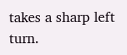takes a sharp left turn.